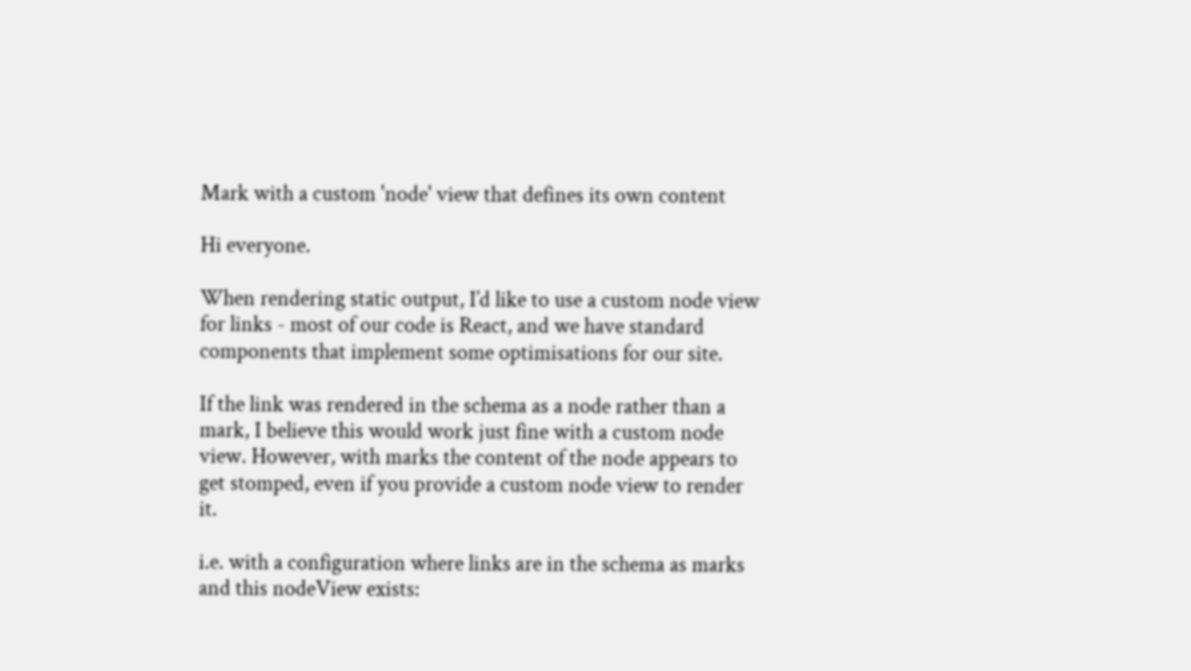Mark with a custom 'node' view that defines its own content

Hi everyone.

When rendering static output, I’d like to use a custom node view for links - most of our code is React, and we have standard components that implement some optimisations for our site.

If the link was rendered in the schema as a node rather than a mark, I believe this would work just fine with a custom node view. However, with marks the content of the node appears to get stomped, even if you provide a custom node view to render it.

i.e. with a configuration where links are in the schema as marks and this nodeView exists: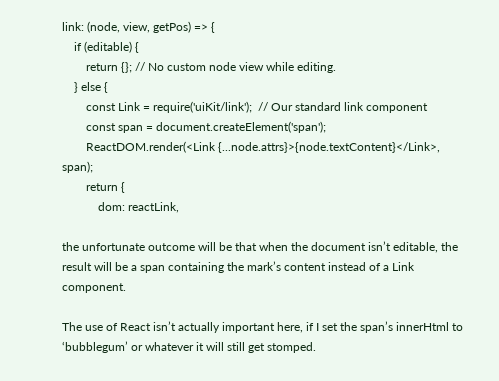link: (node, view, getPos) => {
    if (editable) {
        return {}; // No custom node view while editing.
    } else {
        const Link = require('uiKit/link');  // Our standard link component
        const span = document.createElement('span');
        ReactDOM.render(<Link {...node.attrs}>{node.textContent}</Link>, span);
        return {
            dom: reactLink,

the unfortunate outcome will be that when the document isn’t editable, the result will be a span containing the mark’s content instead of a Link component.

The use of React isn’t actually important here, if I set the span’s innerHtml to ‘bubblegum’ or whatever it will still get stomped.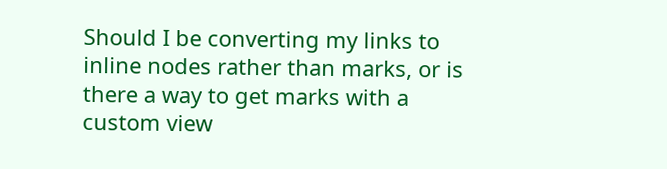Should I be converting my links to inline nodes rather than marks, or is there a way to get marks with a custom view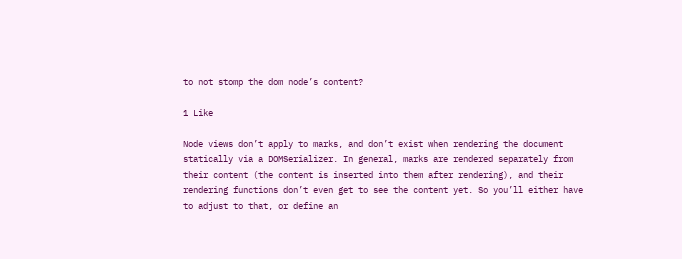to not stomp the dom node’s content?

1 Like

Node views don’t apply to marks, and don’t exist when rendering the document statically via a DOMSerializer. In general, marks are rendered separately from their content (the content is inserted into them after rendering), and their rendering functions don’t even get to see the content yet. So you’ll either have to adjust to that, or define an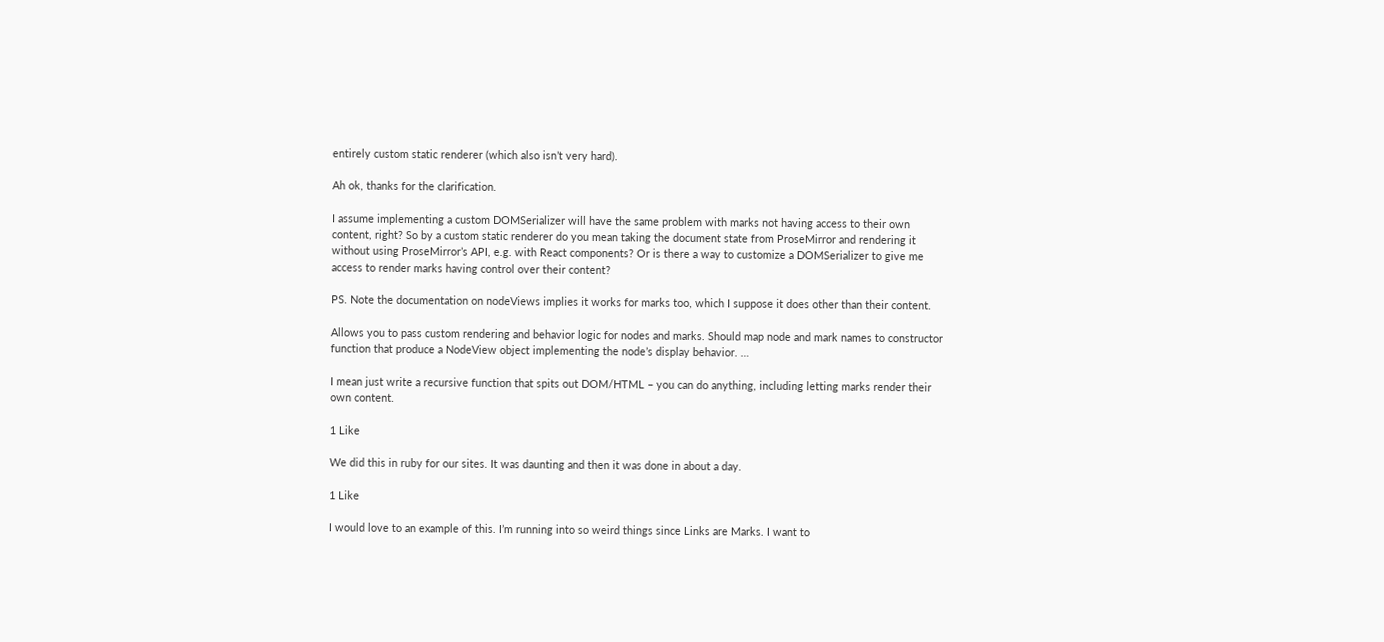entirely custom static renderer (which also isn’t very hard).

Ah ok, thanks for the clarification.

I assume implementing a custom DOMSerializer will have the same problem with marks not having access to their own content, right? So by a custom static renderer do you mean taking the document state from ProseMirror and rendering it without using ProseMirror’s API, e.g. with React components? Or is there a way to customize a DOMSerializer to give me access to render marks having control over their content?

PS. Note the documentation on nodeViews implies it works for marks too, which I suppose it does other than their content.

Allows you to pass custom rendering and behavior logic for nodes and marks. Should map node and mark names to constructor function that produce a NodeView object implementing the node’s display behavior. …

I mean just write a recursive function that spits out DOM/HTML – you can do anything, including letting marks render their own content.

1 Like

We did this in ruby for our sites. It was daunting and then it was done in about a day.

1 Like

I would love to an example of this. I’m running into so weird things since Links are Marks. I want to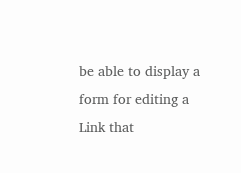be able to display a form for editing a Link that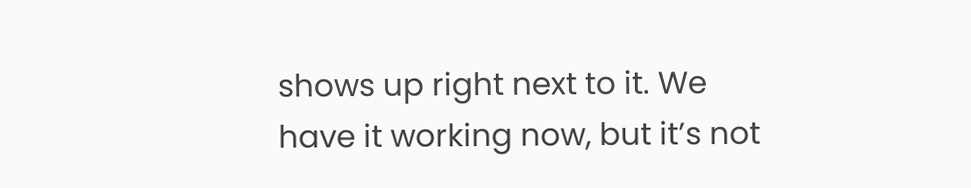shows up right next to it. We have it working now, but it’s not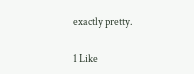exactly pretty.

1 Like